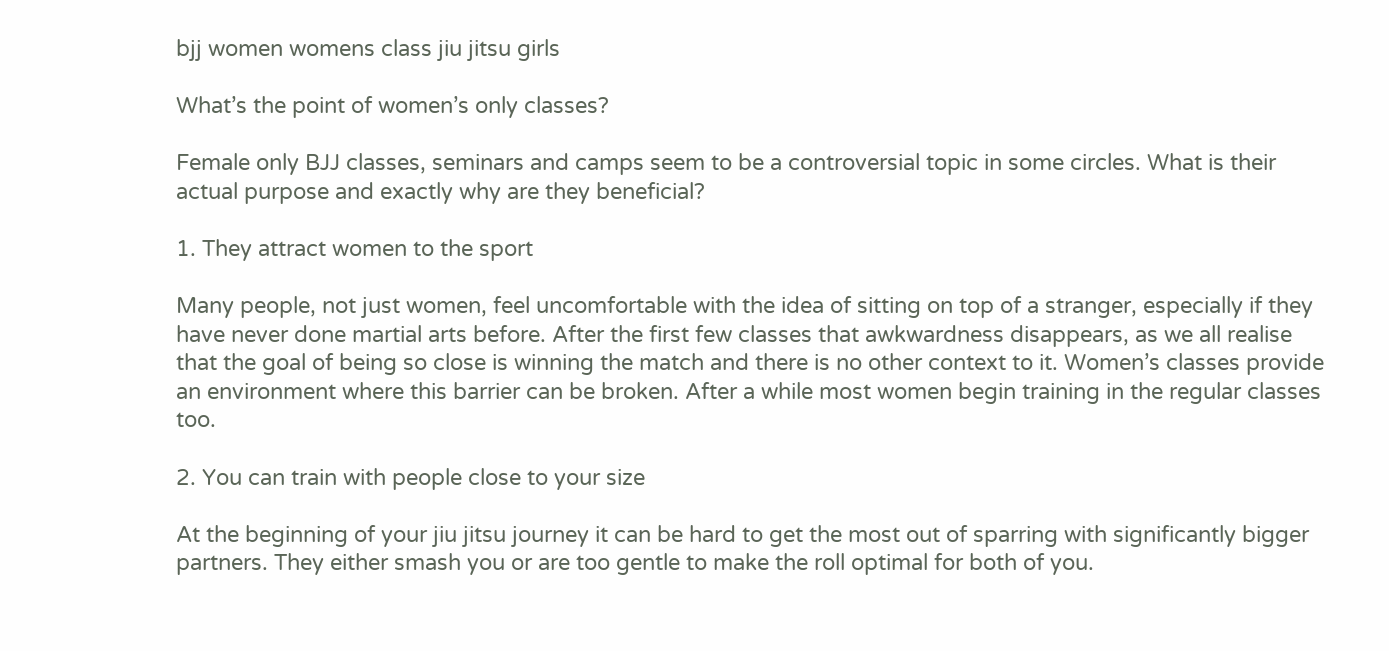bjj women womens class jiu jitsu girls

What’s the point of women’s only classes?

Female only BJJ classes, seminars and camps seem to be a controversial topic in some circles. What is their actual purpose and exactly why are they beneficial?

1. They attract women to the sport

Many people, not just women, feel uncomfortable with the idea of sitting on top of a stranger, especially if they have never done martial arts before. After the first few classes that awkwardness disappears, as we all realise that the goal of being so close is winning the match and there is no other context to it. Women’s classes provide an environment where this barrier can be broken. After a while most women begin training in the regular classes too.

2. You can train with people close to your size

At the beginning of your jiu jitsu journey it can be hard to get the most out of sparring with significantly bigger partners. They either smash you or are too gentle to make the roll optimal for both of you.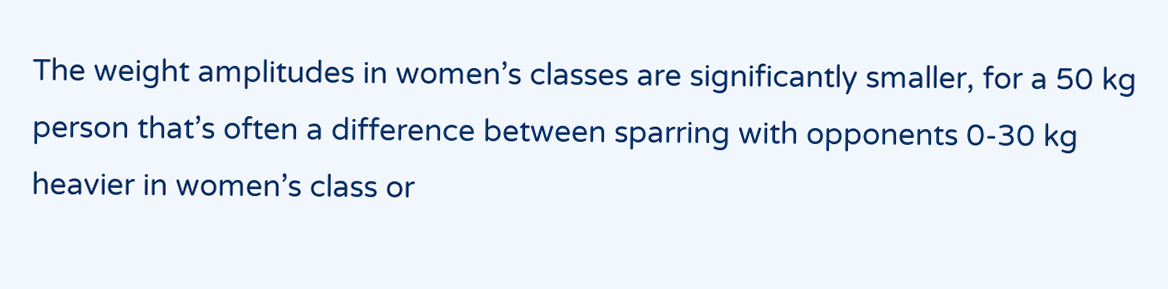The weight amplitudes in women’s classes are significantly smaller, for a 50 kg person that’s often a difference between sparring with opponents 0-30 kg heavier in women’s class or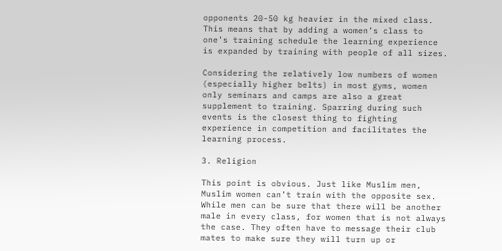opponents 20-50 kg heavier in the mixed class. This means that by adding a women’s class to one’s training schedule the learning experience is expanded by training with people of all sizes.

Considering the relatively low numbers of women (especially higher belts) in most gyms, women only seminars and camps are also a great supplement to training. Sparring during such events is the closest thing to fighting experience in competition and facilitates the learning process.

3. Religion

This point is obvious. Just like Muslim men, Muslim women can’t train with the opposite sex. While men can be sure that there will be another male in every class, for women that is not always the case. They often have to message their club mates to make sure they will turn up or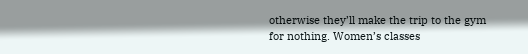otherwise they’ll make the trip to the gym for nothing. Women’s classes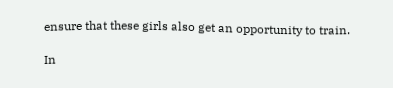ensure that these girls also get an opportunity to train.

In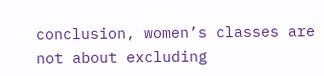conclusion, women’s classes are not about excluding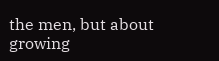the men, but about growing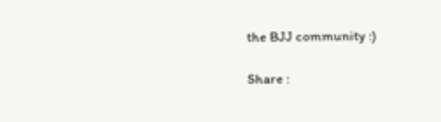the BJJ community :)

Share :